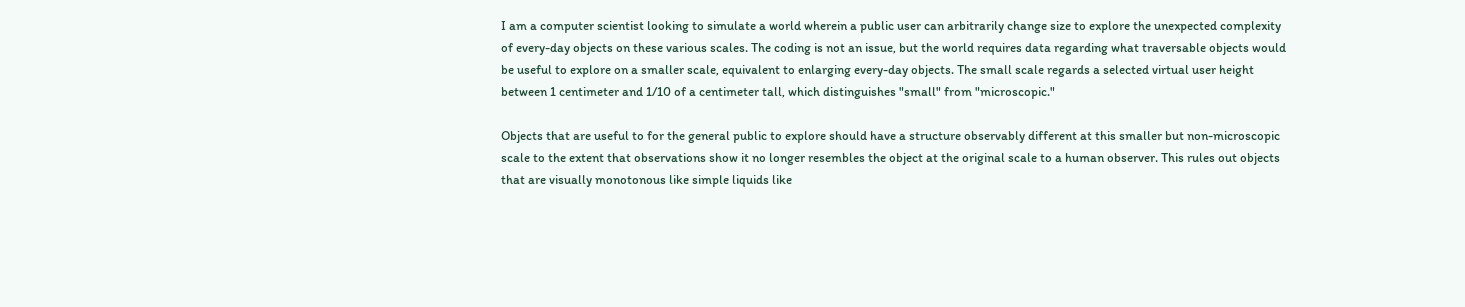I am a computer scientist looking to simulate a world wherein a public user can arbitrarily change size to explore the unexpected complexity of every-day objects on these various scales. The coding is not an issue, but the world requires data regarding what traversable objects would be useful to explore on a smaller scale, equivalent to enlarging every-day objects. The small scale regards a selected virtual user height between 1 centimeter and 1/10 of a centimeter tall, which distinguishes "small" from "microscopic."

Objects that are useful to for the general public to explore should have a structure observably different at this smaller but non-microscopic scale to the extent that observations show it no longer resembles the object at the original scale to a human observer. This rules out objects that are visually monotonous like simple liquids like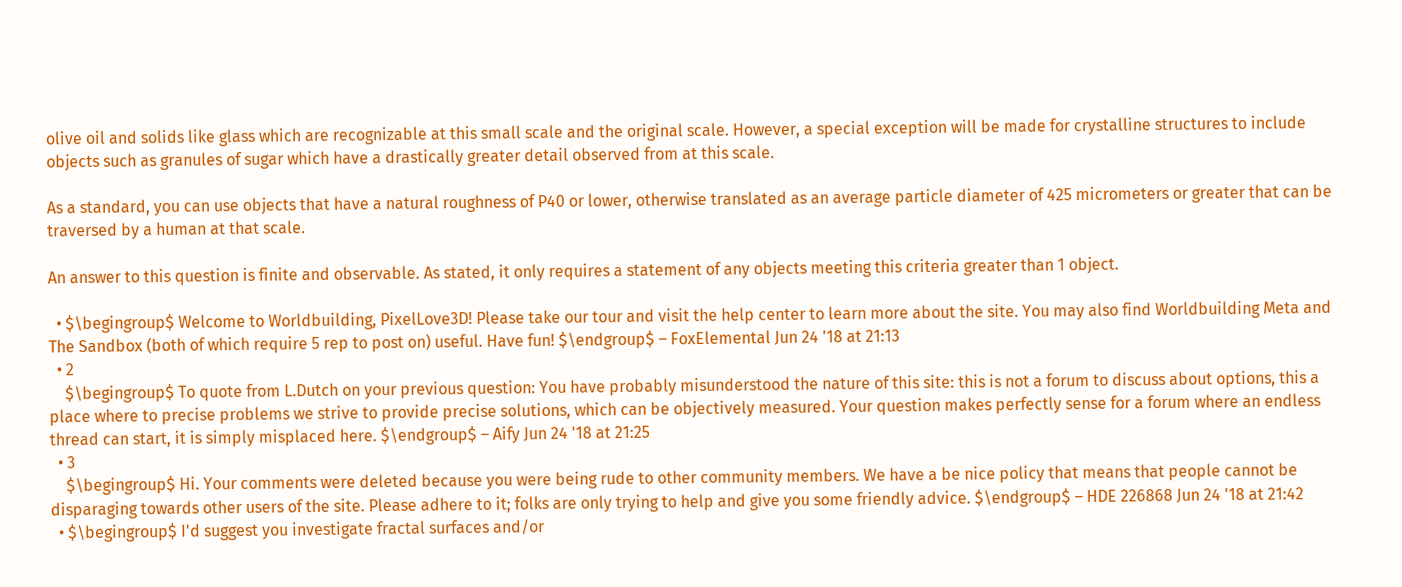olive oil and solids like glass which are recognizable at this small scale and the original scale. However, a special exception will be made for crystalline structures to include objects such as granules of sugar which have a drastically greater detail observed from at this scale.

As a standard, you can use objects that have a natural roughness of P40 or lower, otherwise translated as an average particle diameter of 425 micrometers or greater that can be traversed by a human at that scale.

An answer to this question is finite and observable. As stated, it only requires a statement of any objects meeting this criteria greater than 1 object.

  • $\begingroup$ Welcome to Worldbuilding, PixelLove3D! Please take our tour and visit the help center to learn more about the site. You may also find Worldbuilding Meta and The Sandbox (both of which require 5 rep to post on) useful. Have fun! $\endgroup$ – FoxElemental Jun 24 '18 at 21:13
  • 2
    $\begingroup$ To quote from L.Dutch on your previous question: You have probably misunderstood the nature of this site: this is not a forum to discuss about options, this a place where to precise problems we strive to provide precise solutions, which can be objectively measured. Your question makes perfectly sense for a forum where an endless thread can start, it is simply misplaced here. $\endgroup$ – Aify Jun 24 '18 at 21:25
  • 3
    $\begingroup$ Hi. Your comments were deleted because you were being rude to other community members. We have a be nice policy that means that people cannot be disparaging towards other users of the site. Please adhere to it; folks are only trying to help and give you some friendly advice. $\endgroup$ – HDE 226868 Jun 24 '18 at 21:42
  • $\begingroup$ I'd suggest you investigate fractal surfaces and/or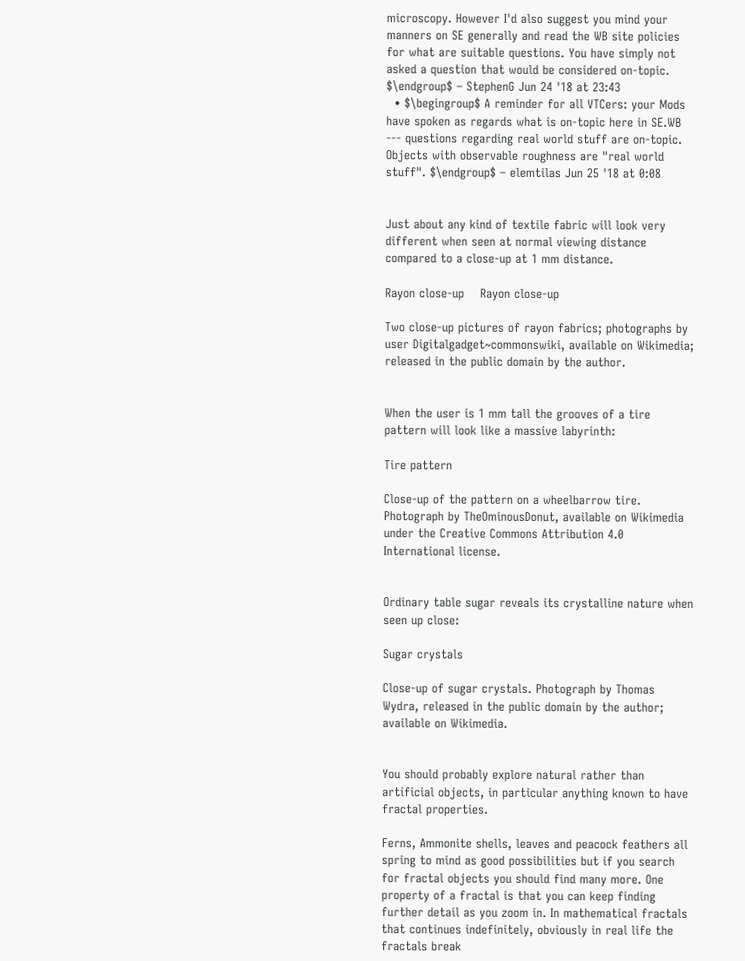microscopy. However I'd also suggest you mind your manners on SE generally and read the WB site policies for what are suitable questions. You have simply not asked a question that would be considered on-topic. $\endgroup$ – StephenG Jun 24 '18 at 23:43
  • $\begingroup$ A reminder for all VTCers: your Mods have spoken as regards what is on-topic here in SE.WB --- questions regarding real world stuff are on-topic. Objects with observable roughness are "real world stuff". $\endgroup$ – elemtilas Jun 25 '18 at 0:08


Just about any kind of textile fabric will look very different when seen at normal viewing distance compared to a close-up at 1 mm distance.

Rayon close-up    Rayon close-up

Two close-up pictures of rayon fabrics; photographs by user Digitalgadget~commonswiki, available on Wikimedia; released in the public domain by the author.


When the user is 1 mm tall the grooves of a tire pattern will look like a massive labyrinth:

Tire pattern

Close-up of the pattern on a wheelbarrow tire. Photograph by TheOminousDonut, available on Wikimedia under the Creative Commons Attribution 4.0 International license.


Ordinary table sugar reveals its crystalline nature when seen up close:

Sugar crystals

Close-up of sugar crystals. Photograph by Thomas Wydra, released in the public domain by the author; available on Wikimedia.


You should probably explore natural rather than artificial objects, in particular anything known to have fractal properties.

Ferns, Ammonite shells, leaves and peacock feathers all spring to mind as good possibilities but if you search for fractal objects you should find many more. One property of a fractal is that you can keep finding further detail as you zoom in. In mathematical fractals that continues indefinitely, obviously in real life the fractals break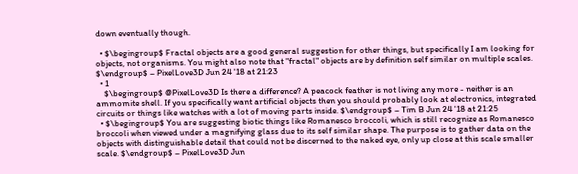down eventually though.

  • $\begingroup$ Fractal objects are a good general suggestion for other things, but specifically I am looking for objects, not organisms. You might also note that "fractal" objects are by definition self similar on multiple scales. $\endgroup$ – PixelLove3D Jun 24 '18 at 21:23
  • 1
    $\begingroup$ @PixelLove3D Is there a difference? A peacock feather is not living any more - neither is an ammomite shell. If you specifically want artificial objects then you should probably look at electronics, integrated circuits or things like watches with a lot of moving parts inside. $\endgroup$ – Tim B Jun 24 '18 at 21:25
  • $\begingroup$ You are suggesting biotic things like Romanesco broccoli, which is still recognize as Romanesco broccoli when viewed under a magnifying glass due to its self similar shape. The purpose is to gather data on the objects with distinguishable detail that could not be discerned to the naked eye, only up close at this scale smaller scale. $\endgroup$ – PixelLove3D Jun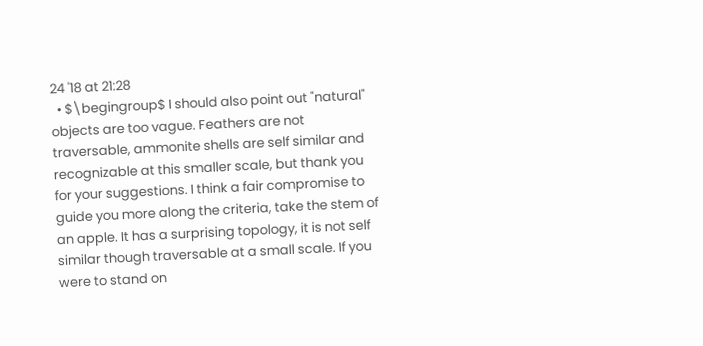24 '18 at 21:28
  • $\begingroup$ I should also point out "natural" objects are too vague. Feathers are not traversable, ammonite shells are self similar and recognizable at this smaller scale, but thank you for your suggestions. I think a fair compromise to guide you more along the criteria, take the stem of an apple. It has a surprising topology, it is not self similar though traversable at a small scale. If you were to stand on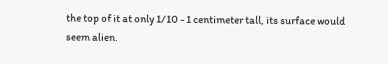the top of it at only 1/10 - 1 centimeter tall, its surface would seem alien.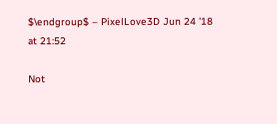$\endgroup$ – PixelLove3D Jun 24 '18 at 21:52

Not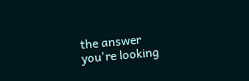the answer you're looking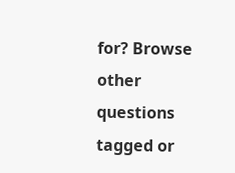for? Browse other questions tagged or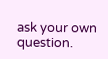ask your own question.